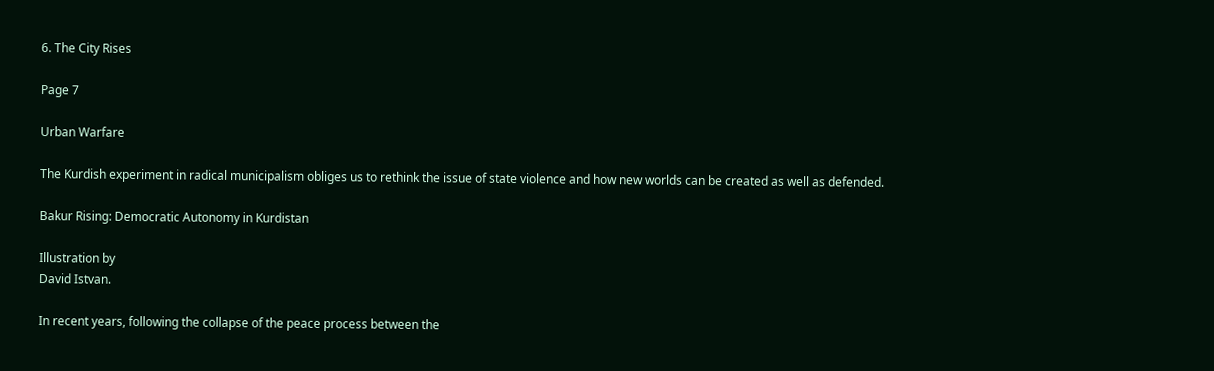6. The City Rises

Page 7

Urban Warfare

The Kurdish experiment in radical municipalism obliges us to rethink the issue of state violence and how new worlds can be created as well as defended.

Bakur Rising: Democratic Autonomy in Kurdistan

Illustration by
David Istvan.

In recent years, following the collapse of the peace process between the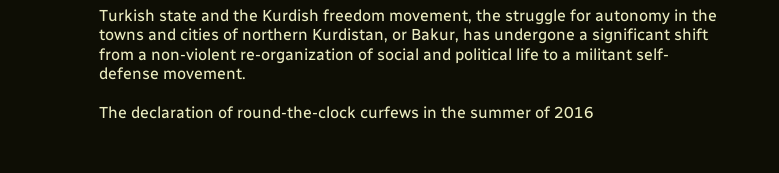Turkish state and the Kurdish freedom movement, the struggle for autonomy in the towns and cities of northern Kurdistan, or Bakur, has undergone a significant shift from a non-violent re-organization of social and political life to a militant self-defense movement.

The declaration of round-the-clock curfews in the summer of 2016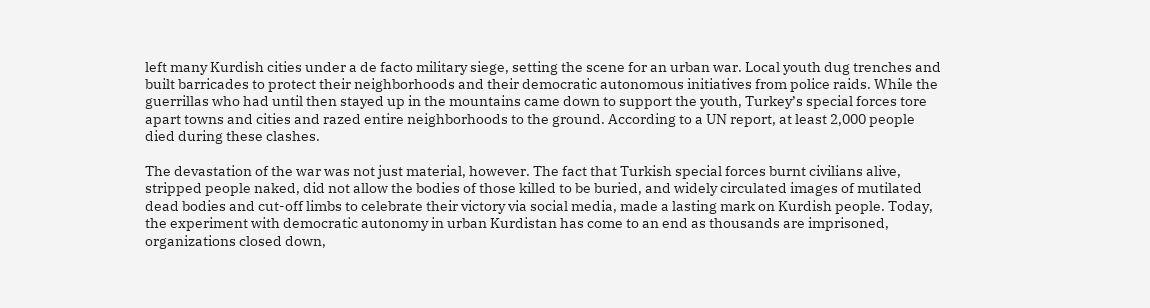left many Kurdish cities under a de facto military siege, setting the scene for an urban war. Local youth dug trenches and built barricades to protect their neighborhoods and their democratic autonomous initiatives from police raids. While the guerrillas who had until then stayed up in the mountains came down to support the youth, Turkey’s special forces tore apart towns and cities and razed entire neighborhoods to the ground. According to a UN report, at least 2,000 people died during these clashes.

The devastation of the war was not just material, however. The fact that Turkish special forces burnt civilians alive, stripped people naked, did not allow the bodies of those killed to be buried, and widely circulated images of mutilated dead bodies and cut-off limbs to celebrate their victory via social media, made a lasting mark on Kurdish people. Today, the experiment with democratic autonomy in urban Kurdistan has come to an end as thousands are imprisoned, organizations closed down,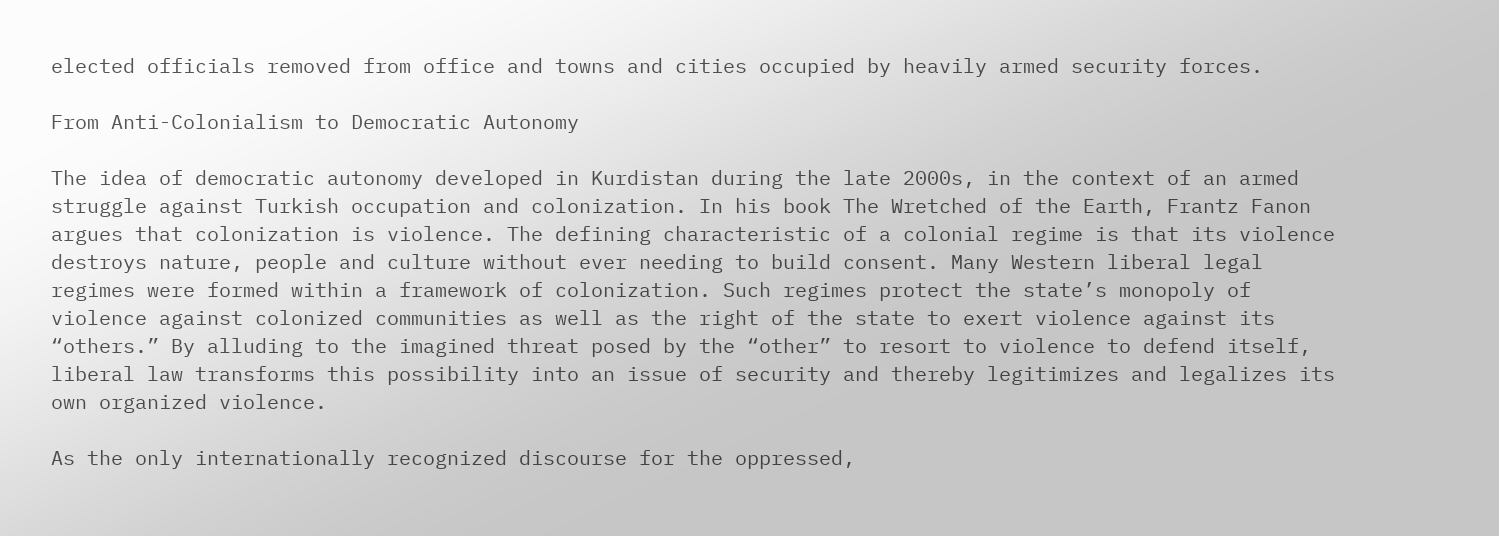elected officials removed from office and towns and cities occupied by heavily armed security forces.

From Anti-Colonialism to Democratic Autonomy

The idea of democratic autonomy developed in Kurdistan during the late 2000s, in the context of an armed struggle against Turkish occupation and colonization. In his book The Wretched of the Earth, Frantz Fanon argues that colonization is violence. The defining characteristic of a colonial regime is that its violence destroys nature, people and culture without ever needing to build consent. Many Western liberal legal regimes were formed within a framework of colonization. Such regimes protect the state’s monopoly of violence against colonized communities as well as the right of the state to exert violence against its “others.” By alluding to the imagined threat posed by the “other” to resort to violence to defend itself, liberal law transforms this possibility into an issue of security and thereby legitimizes and legalizes its own organized violence.

As the only internationally recognized discourse for the oppressed,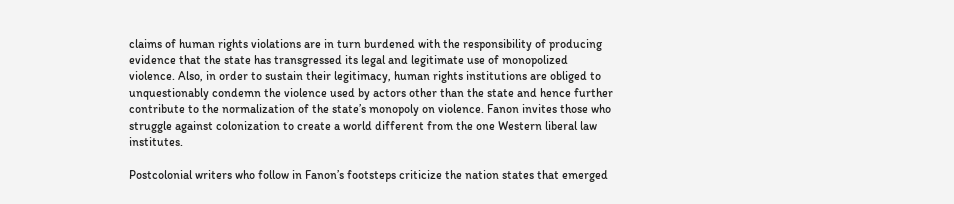claims of human rights violations are in turn burdened with the responsibility of producing evidence that the state has transgressed its legal and legitimate use of monopolized violence. Also, in order to sustain their legitimacy, human rights institutions are obliged to unquestionably condemn the violence used by actors other than the state and hence further contribute to the normalization of the state’s monopoly on violence. Fanon invites those who struggle against colonization to create a world different from the one Western liberal law institutes.

Postcolonial writers who follow in Fanon’s footsteps criticize the nation states that emerged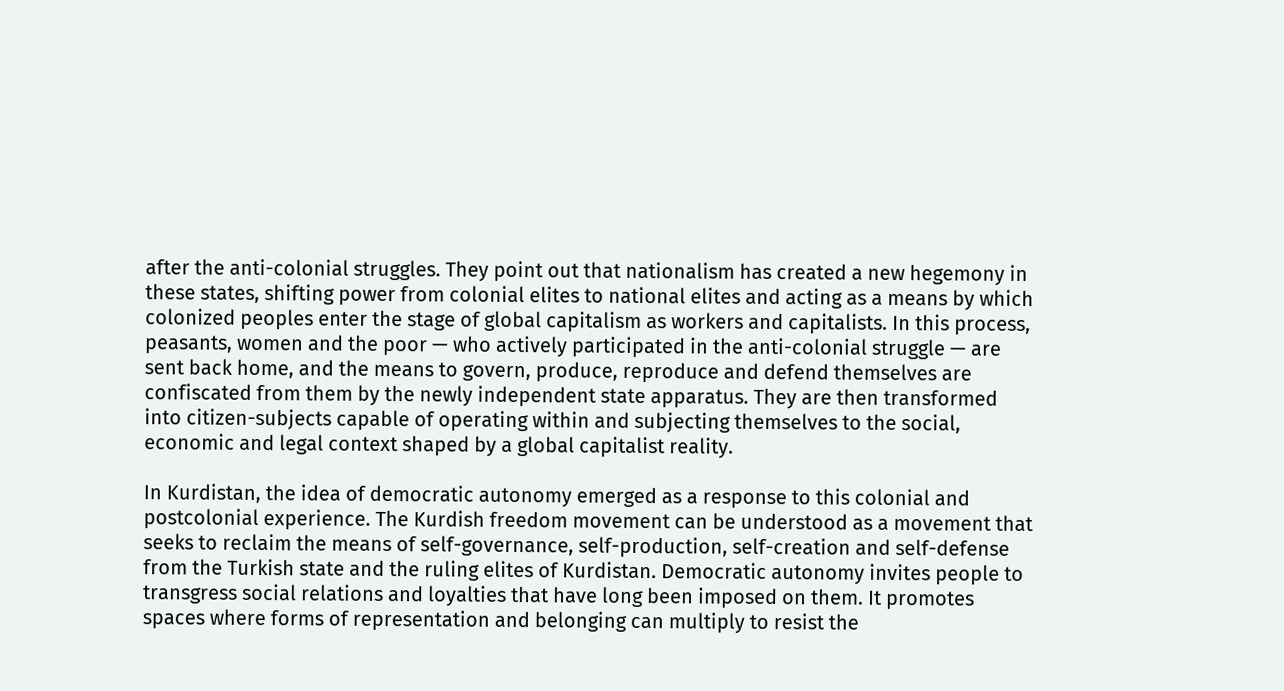after the anti-colonial struggles. They point out that nationalism has created a new hegemony in these states, shifting power from colonial elites to national elites and acting as a means by which colonized peoples enter the stage of global capitalism as workers and capitalists. In this process, peasants, women and the poor — who actively participated in the anti-colonial struggle — are sent back home, and the means to govern, produce, reproduce and defend themselves are confiscated from them by the newly independent state apparatus. They are then transformed into citizen-subjects capable of operating within and subjecting themselves to the social, economic and legal context shaped by a global capitalist reality.

In Kurdistan, the idea of democratic autonomy emerged as a response to this colonial and postcolonial experience. The Kurdish freedom movement can be understood as a movement that seeks to reclaim the means of self-governance, self-production, self-creation and self-defense from the Turkish state and the ruling elites of Kurdistan. Democratic autonomy invites people to transgress social relations and loyalties that have long been imposed on them. It promotes spaces where forms of representation and belonging can multiply to resist the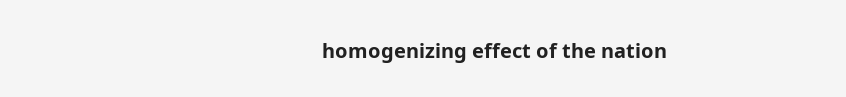homogenizing effect of the nation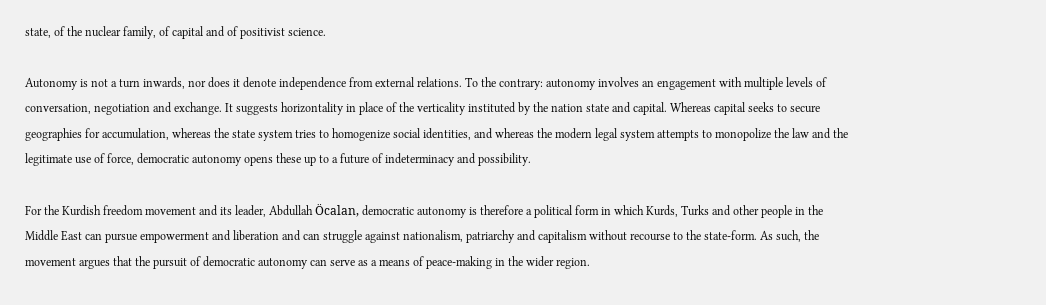state, of the nuclear family, of capital and of positivist science.

Autonomy is not a turn inwards, nor does it denote independence from external relations. To the contrary: autonomy involves an engagement with multiple levels of conversation, negotiation and exchange. It suggests horizontality in place of the verticality instituted by the nation state and capital. Whereas capital seeks to secure geographies for accumulation, whereas the state system tries to homogenize social identities, and whereas the modern legal system attempts to monopolize the law and the legitimate use of force, democratic autonomy opens these up to a future of indeterminacy and possibility.

For the Kurdish freedom movement and its leader, Abdullah Öcalan, democratic autonomy is therefore a political form in which Kurds, Turks and other people in the Middle East can pursue empowerment and liberation and can struggle against nationalism, patriarchy and capitalism without recourse to the state-form. As such, the movement argues that the pursuit of democratic autonomy can serve as a means of peace-making in the wider region.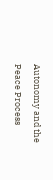Autonomy and the Peace Process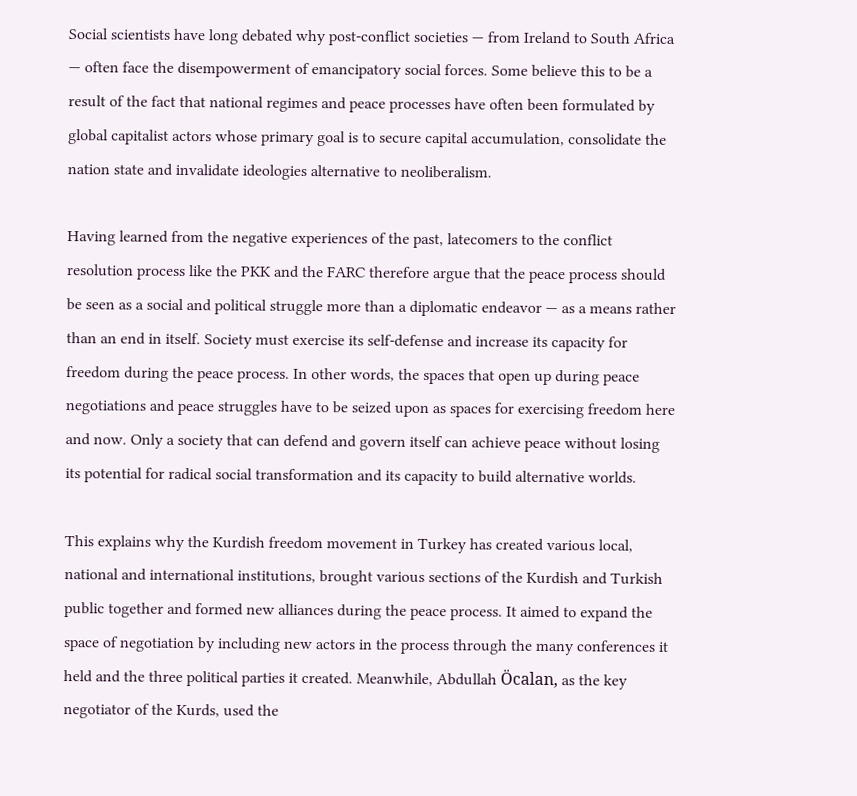Social scientists have long debated why post-conflict societies — from Ireland to South Africa — often face the disempowerment of emancipatory social forces. Some believe this to be a result of the fact that national regimes and peace processes have often been formulated by global capitalist actors whose primary goal is to secure capital accumulation, consolidate the nation state and invalidate ideologies alternative to neoliberalism.

Having learned from the negative experiences of the past, latecomers to the conflict resolution process like the PKK and the FARC therefore argue that the peace process should be seen as a social and political struggle more than a diplomatic endeavor — as a means rather than an end in itself. Society must exercise its self-defense and increase its capacity for freedom during the peace process. In other words, the spaces that open up during peace negotiations and peace struggles have to be seized upon as spaces for exercising freedom here and now. Only a society that can defend and govern itself can achieve peace without losing its potential for radical social transformation and its capacity to build alternative worlds.

This explains why the Kurdish freedom movement in Turkey has created various local, national and international institutions, brought various sections of the Kurdish and Turkish public together and formed new alliances during the peace process. It aimed to expand the space of negotiation by including new actors in the process through the many conferences it held and the three political parties it created. Meanwhile, Abdullah Öcalan, as the key negotiator of the Kurds, used the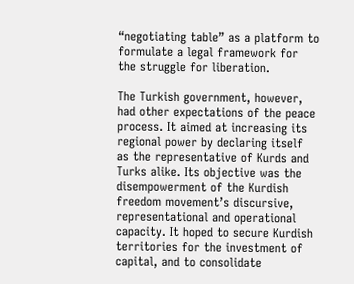“negotiating table” as a platform to formulate a legal framework for the struggle for liberation.

The Turkish government, however, had other expectations of the peace process. It aimed at increasing its regional power by declaring itself as the representative of Kurds and Turks alike. Its objective was the disempowerment of the Kurdish freedom movement’s discursive, representational and operational capacity. It hoped to secure Kurdish territories for the investment of capital, and to consolidate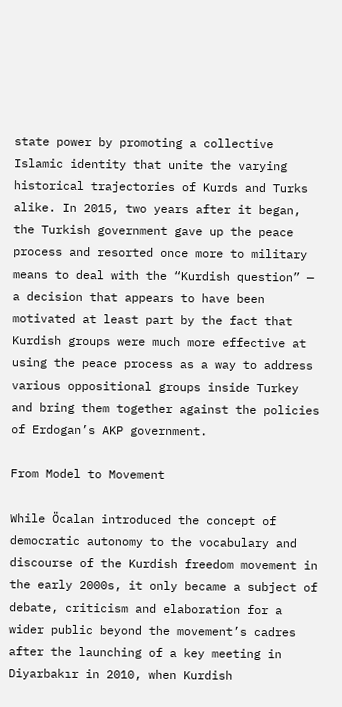state power by promoting a collective Islamic identity that unite the varying historical trajectories of Kurds and Turks alike. In 2015, two years after it began, the Turkish government gave up the peace process and resorted once more to military means to deal with the “Kurdish question” — a decision that appears to have been motivated at least part by the fact that Kurdish groups were much more effective at using the peace process as a way to address various oppositional groups inside Turkey and bring them together against the policies of Erdogan’s AKP government.

From Model to Movement

While Öcalan introduced the concept of democratic autonomy to the vocabulary and discourse of the Kurdish freedom movement in the early 2000s, it only became a subject of debate, criticism and elaboration for a wider public beyond the movement’s cadres after the launching of a key meeting in Diyarbakır in 2010, when Kurdish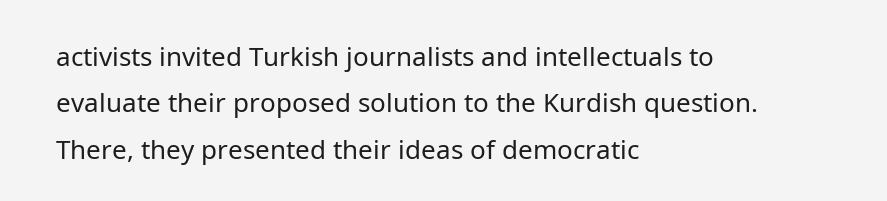activists invited Turkish journalists and intellectuals to evaluate their proposed solution to the Kurdish question. There, they presented their ideas of democratic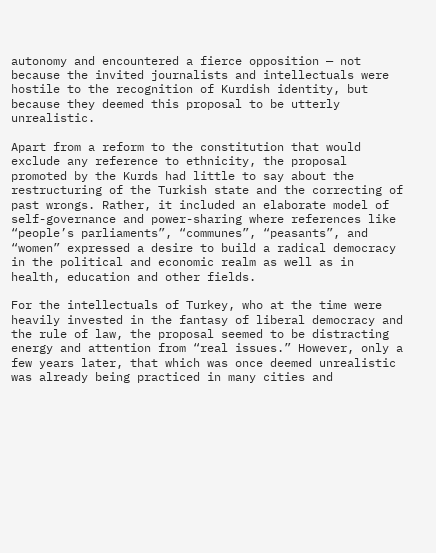autonomy and encountered a fierce opposition — not because the invited journalists and intellectuals were hostile to the recognition of Kurdish identity, but because they deemed this proposal to be utterly unrealistic.

Apart from a reform to the constitution that would exclude any reference to ethnicity, the proposal promoted by the Kurds had little to say about the restructuring of the Turkish state and the correcting of past wrongs. Rather, it included an elaborate model of self-governance and power-sharing where references like “people’s parliaments”, “communes”, “peasants”, and “women” expressed a desire to build a radical democracy in the political and economic realm as well as in health, education and other fields.

For the intellectuals of Turkey, who at the time were heavily invested in the fantasy of liberal democracy and the rule of law, the proposal seemed to be distracting energy and attention from “real issues.” However, only a few years later, that which was once deemed unrealistic was already being practiced in many cities and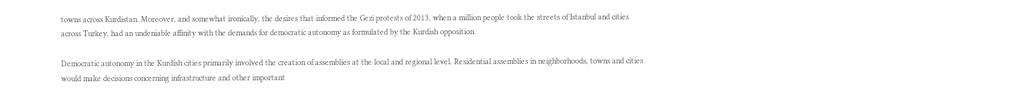towns across Kurdistan. Moreover, and somewhat ironically, the desires that informed the Gezi protests of 2013, when a million people took the streets of Istanbul and cities across Turkey, had an undeniable affinity with the demands for democratic autonomy as formulated by the Kurdish opposition.

Democratic autonomy in the Kurdish cities primarily involved the creation of assemblies at the local and regional level. Residential assemblies in neighborhoods, towns and cities would make decisions concerning infrastructure and other important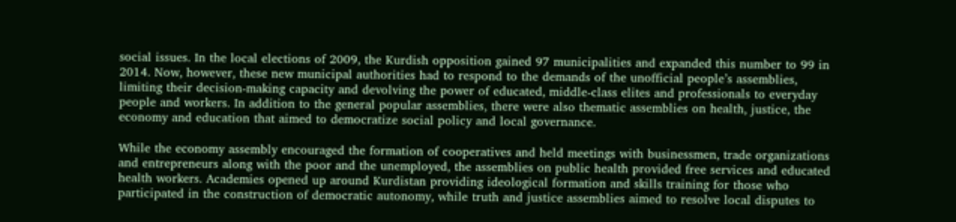social issues. In the local elections of 2009, the Kurdish opposition gained 97 municipalities and expanded this number to 99 in 2014. Now, however, these new municipal authorities had to respond to the demands of the unofficial people’s assemblies, limiting their decision-making capacity and devolving the power of educated, middle-class elites and professionals to everyday people and workers. In addition to the general popular assemblies, there were also thematic assemblies on health, justice, the economy and education that aimed to democratize social policy and local governance.

While the economy assembly encouraged the formation of cooperatives and held meetings with businessmen, trade organizations and entrepreneurs along with the poor and the unemployed, the assemblies on public health provided free services and educated health workers. Academies opened up around Kurdistan providing ideological formation and skills training for those who participated in the construction of democratic autonomy, while truth and justice assemblies aimed to resolve local disputes to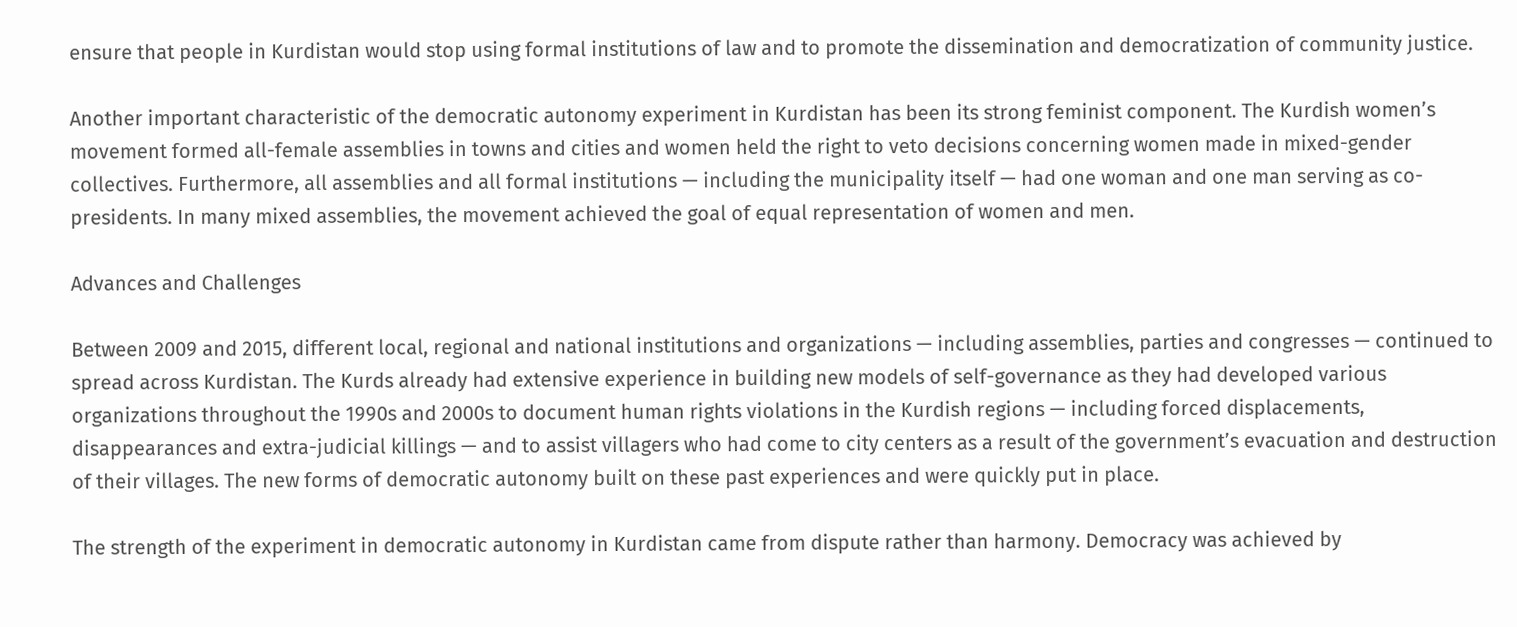ensure that people in Kurdistan would stop using formal institutions of law and to promote the dissemination and democratization of community justice.

Another important characteristic of the democratic autonomy experiment in Kurdistan has been its strong feminist component. The Kurdish women’s movement formed all-female assemblies in towns and cities and women held the right to veto decisions concerning women made in mixed-gender collectives. Furthermore, all assemblies and all formal institutions — including the municipality itself — had one woman and one man serving as co-presidents. In many mixed assemblies, the movement achieved the goal of equal representation of women and men.

Advances and Challenges

Between 2009 and 2015, different local, regional and national institutions and organizations — including assemblies, parties and congresses — continued to spread across Kurdistan. The Kurds already had extensive experience in building new models of self-governance as they had developed various organizations throughout the 1990s and 2000s to document human rights violations in the Kurdish regions — including forced displacements, disappearances and extra-judicial killings — and to assist villagers who had come to city centers as a result of the government’s evacuation and destruction of their villages. The new forms of democratic autonomy built on these past experiences and were quickly put in place.

The strength of the experiment in democratic autonomy in Kurdistan came from dispute rather than harmony. Democracy was achieved by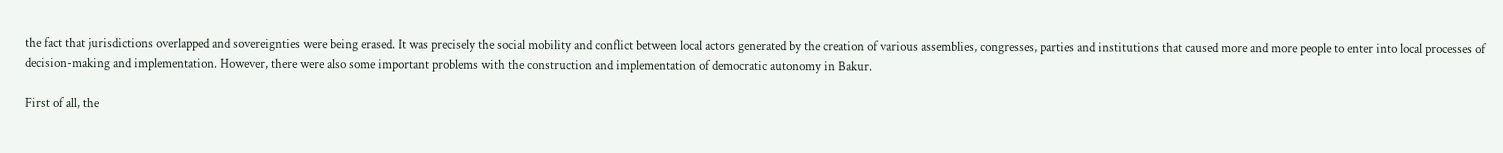the fact that jurisdictions overlapped and sovereignties were being erased. It was precisely the social mobility and conflict between local actors generated by the creation of various assemblies, congresses, parties and institutions that caused more and more people to enter into local processes of decision-making and implementation. However, there were also some important problems with the construction and implementation of democratic autonomy in Bakur.

First of all, the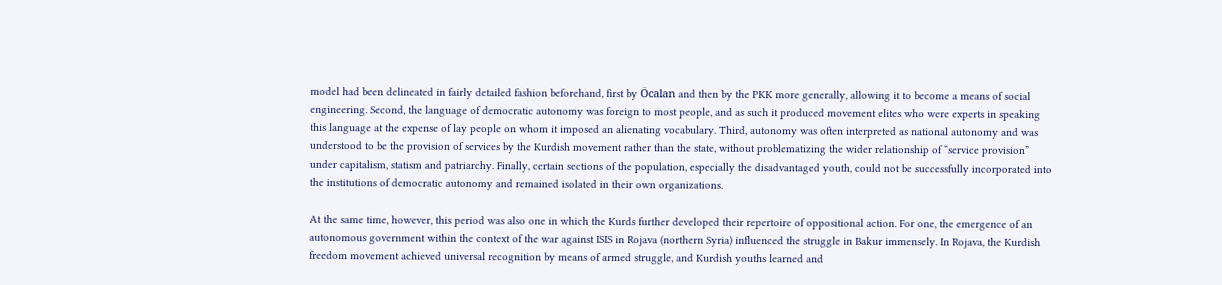model had been delineated in fairly detailed fashion beforehand, first by Öcalan and then by the PKK more generally, allowing it to become a means of social engineering. Second, the language of democratic autonomy was foreign to most people, and as such it produced movement elites who were experts in speaking this language at the expense of lay people on whom it imposed an alienating vocabulary. Third, autonomy was often interpreted as national autonomy and was understood to be the provision of services by the Kurdish movement rather than the state, without problematizing the wider relationship of “service provision” under capitalism, statism and patriarchy. Finally, certain sections of the population, especially the disadvantaged youth, could not be successfully incorporated into the institutions of democratic autonomy and remained isolated in their own organizations.

At the same time, however, this period was also one in which the Kurds further developed their repertoire of oppositional action. For one, the emergence of an autonomous government within the context of the war against ISIS in Rojava (northern Syria) influenced the struggle in Bakur immensely. In Rojava, the Kurdish freedom movement achieved universal recognition by means of armed struggle, and Kurdish youths learned and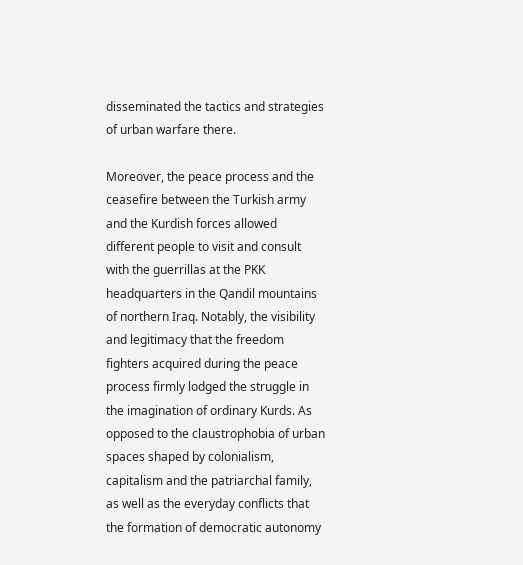disseminated the tactics and strategies of urban warfare there.

Moreover, the peace process and the ceasefire between the Turkish army and the Kurdish forces allowed different people to visit and consult with the guerrillas at the PKK headquarters in the Qandil mountains of northern Iraq. Notably, the visibility and legitimacy that the freedom fighters acquired during the peace process firmly lodged the struggle in the imagination of ordinary Kurds. As opposed to the claustrophobia of urban spaces shaped by colonialism, capitalism and the patriarchal family, as well as the everyday conflicts that the formation of democratic autonomy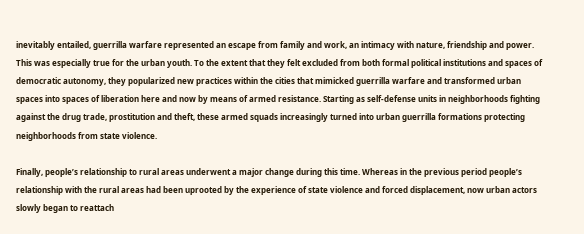inevitably entailed, guerrilla warfare represented an escape from family and work, an intimacy with nature, friendship and power. This was especially true for the urban youth. To the extent that they felt excluded from both formal political institutions and spaces of democratic autonomy, they popularized new practices within the cities that mimicked guerrilla warfare and transformed urban spaces into spaces of liberation here and now by means of armed resistance. Starting as self-defense units in neighborhoods fighting against the drug trade, prostitution and theft, these armed squads increasingly turned into urban guerrilla formations protecting neighborhoods from state violence.

Finally, people’s relationship to rural areas underwent a major change during this time. Whereas in the previous period people’s relationship with the rural areas had been uprooted by the experience of state violence and forced displacement, now urban actors slowly began to reattach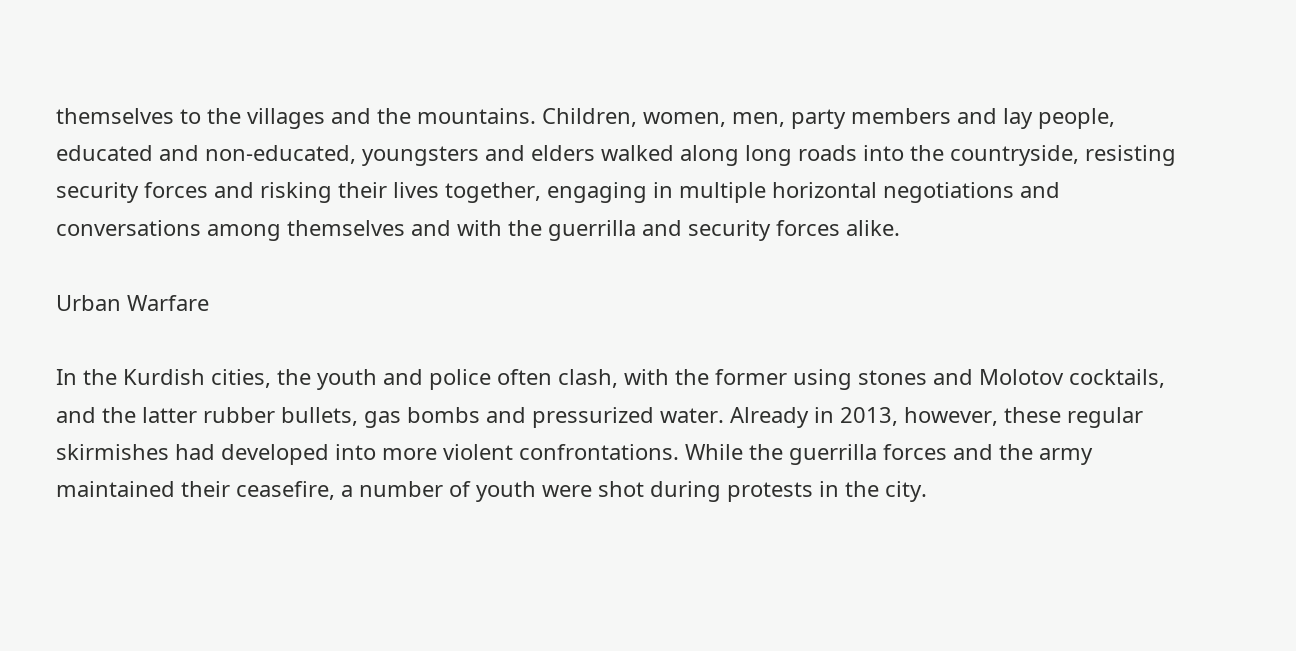themselves to the villages and the mountains. Children, women, men, party members and lay people, educated and non-educated, youngsters and elders walked along long roads into the countryside, resisting security forces and risking their lives together, engaging in multiple horizontal negotiations and conversations among themselves and with the guerrilla and security forces alike.

Urban Warfare

In the Kurdish cities, the youth and police often clash, with the former using stones and Molotov cocktails, and the latter rubber bullets, gas bombs and pressurized water. Already in 2013, however, these regular skirmishes had developed into more violent confrontations. While the guerrilla forces and the army maintained their ceasefire, a number of youth were shot during protests in the city.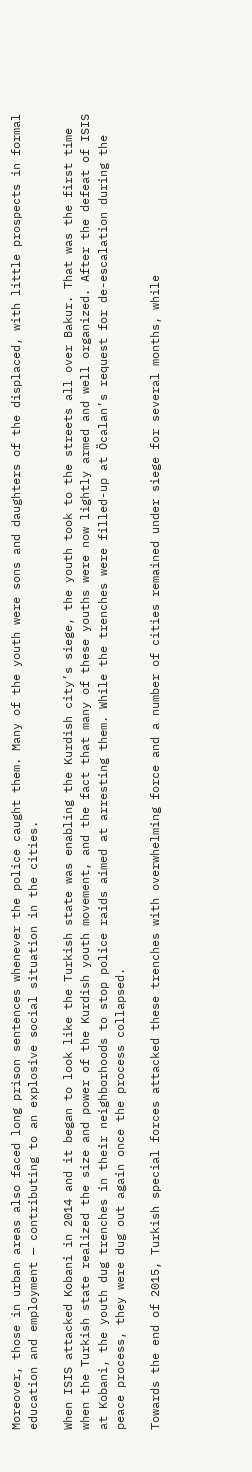Moreover, those in urban areas also faced long prison sentences whenever the police caught them. Many of the youth were sons and daughters of the displaced, with little prospects in formal education and employment — contributing to an explosive social situation in the cities.

When ISIS attacked Kobani in 2014 and it began to look like the Turkish state was enabling the Kurdish city’s siege, the youth took to the streets all over Bakur. That was the first time when the Turkish state realized the size and power of the Kurdish youth movement, and the fact that many of these youths were now lightly armed and well organized. After the defeat of ISIS at Kobani, the youth dug trenches in their neighborhoods to stop police raids aimed at arresting them. While the trenches were filled-up at Öcalan’s request for de-escalation during the peace process, they were dug out again once the process collapsed.

Towards the end of 2015, Turkish special forces attacked these trenches with overwhelming force and a number of cities remained under siege for several months, while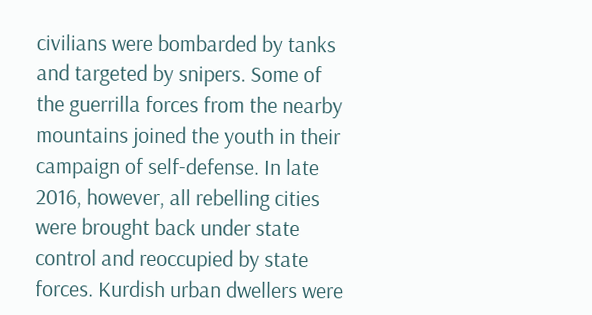civilians were bombarded by tanks and targeted by snipers. Some of the guerrilla forces from the nearby mountains joined the youth in their campaign of self-defense. In late 2016, however, all rebelling cities were brought back under state control and reoccupied by state forces. Kurdish urban dwellers were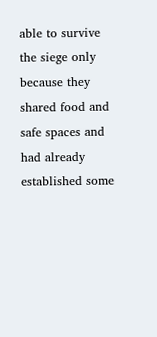able to survive the siege only because they shared food and safe spaces and had already established some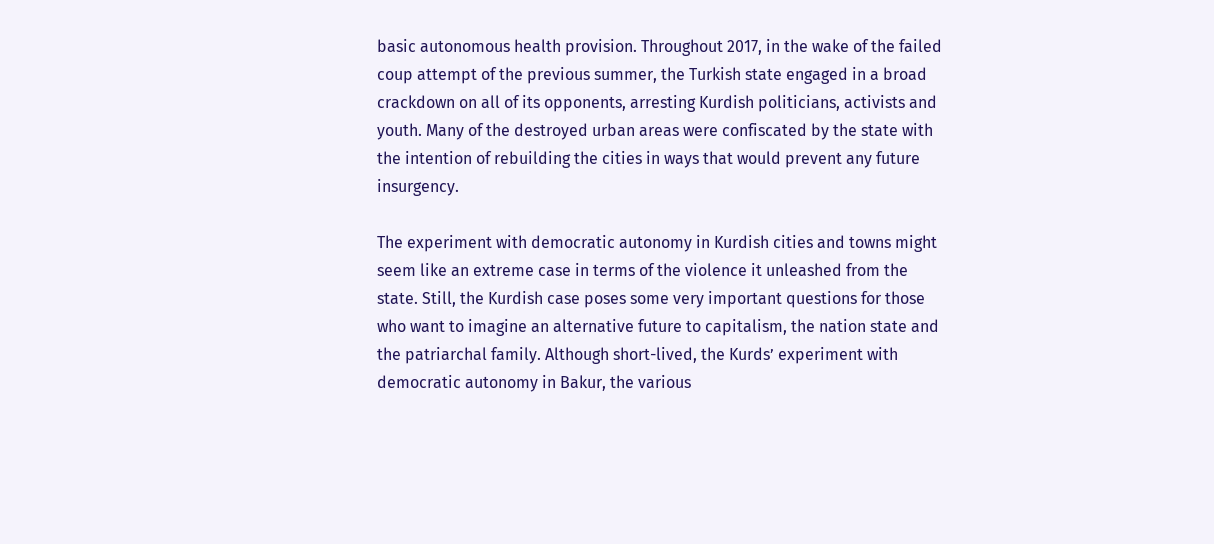basic autonomous health provision. Throughout 2017, in the wake of the failed coup attempt of the previous summer, the Turkish state engaged in a broad crackdown on all of its opponents, arresting Kurdish politicians, activists and youth. Many of the destroyed urban areas were confiscated by the state with the intention of rebuilding the cities in ways that would prevent any future insurgency.

The experiment with democratic autonomy in Kurdish cities and towns might seem like an extreme case in terms of the violence it unleashed from the state. Still, the Kurdish case poses some very important questions for those who want to imagine an alternative future to capitalism, the nation state and the patriarchal family. Although short-lived, the Kurds’ experiment with democratic autonomy in Bakur, the various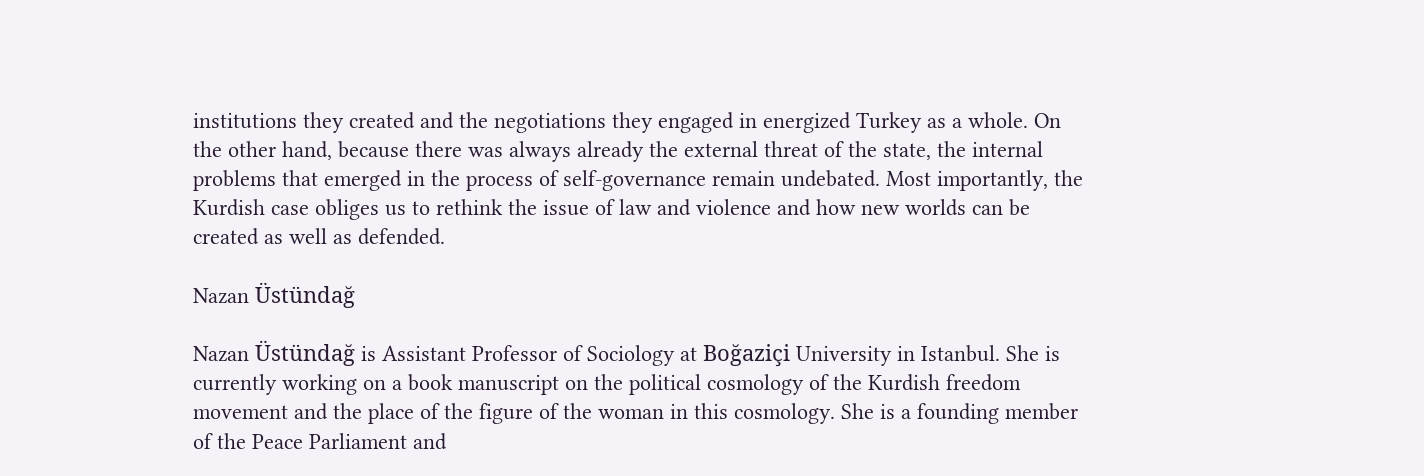institutions they created and the negotiations they engaged in energized Turkey as a whole. On the other hand, because there was always already the external threat of the state, the internal problems that emerged in the process of self-governance remain undebated. Most importantly, the Kurdish case obliges us to rethink the issue of law and violence and how new worlds can be created as well as defended.

Nazan Üstündağ

Nazan Üstündağ is Assistant Professor of Sociology at Boğaziçi University in Istanbul. She is currently working on a book manuscript on the political cosmology of the Kurdish freedom movement and the place of the figure of the woman in this cosmology. She is a founding member of the Peace Parliament and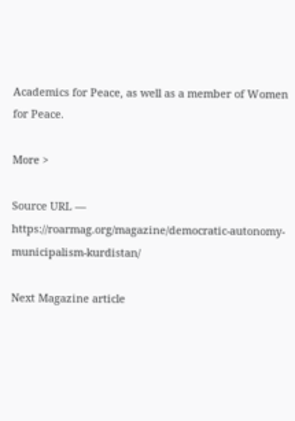Academics for Peace, as well as a member of Women for Peace.

More >

Source URL — https://roarmag.org/magazine/democratic-autonomy-municipalism-kurdistan/

Next Magazine article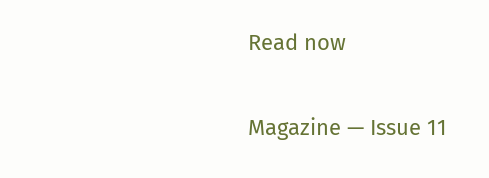Read now

Magazine — Issue 11